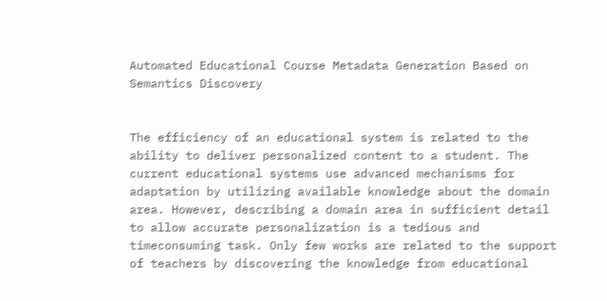Automated Educational Course Metadata Generation Based on Semantics Discovery


The efficiency of an educational system is related to the ability to deliver personalized content to a student. The current educational systems use advanced mechanisms for adaptation by utilizing available knowledge about the domain area. However, describing a domain area in sufficient detail to allow accurate personalization is a tedious and timeconsuming task. Only few works are related to the support of teachers by discovering the knowledge from educational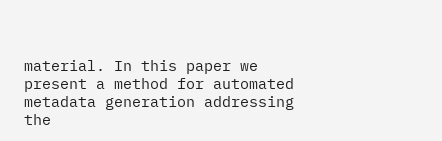material. In this paper we present a method for automated metadata generation addressing the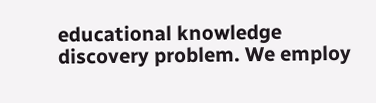educational knowledge discovery problem. We employ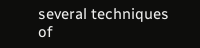several techniques of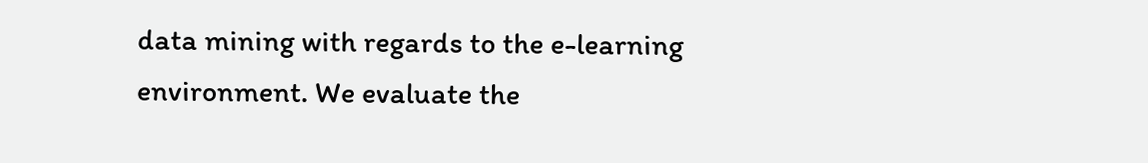data mining with regards to the e-learning environment. We evaluate the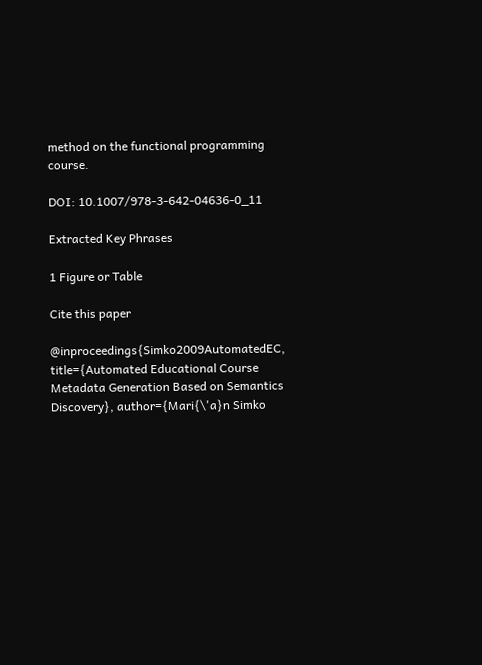method on the functional programming course.

DOI: 10.1007/978-3-642-04636-0_11

Extracted Key Phrases

1 Figure or Table

Cite this paper

@inproceedings{Simko2009AutomatedEC, title={Automated Educational Course Metadata Generation Based on Semantics Discovery}, author={Mari{\'a}n Simko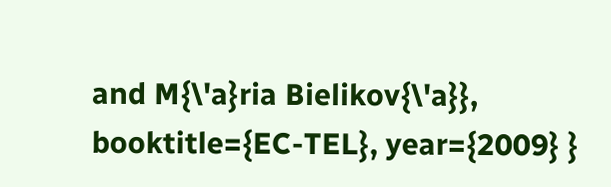and M{\'a}ria Bielikov{\'a}}, booktitle={EC-TEL}, year={2009} }